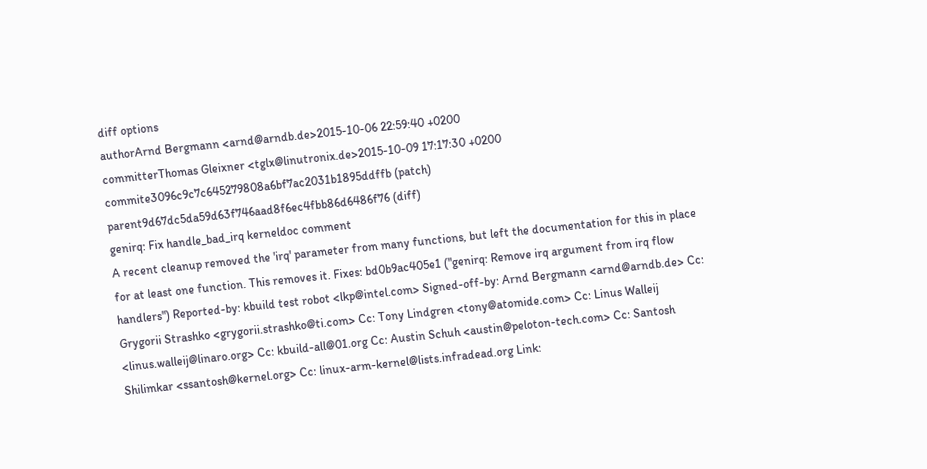diff options
authorArnd Bergmann <arnd@arndb.de>2015-10-06 22:59:40 +0200
committerThomas Gleixner <tglx@linutronix.de>2015-10-09 17:17:30 +0200
commite3096c9c7c645279808a6bf7ac2031b1895ddffb (patch)
parent9d67dc5da59d63f746aad8f6ec4fbb86d6486f76 (diff)
genirq: Fix handle_bad_irq kerneldoc comment
A recent cleanup removed the 'irq' parameter from many functions, but left the documentation for this in place for at least one function. This removes it. Fixes: bd0b9ac405e1 ("genirq: Remove irq argument from irq flow handlers") Reported-by: kbuild test robot <lkp@intel.com> Signed-off-by: Arnd Bergmann <arnd@arndb.de> Cc: Grygorii Strashko <grygorii.strashko@ti.com> Cc: Tony Lindgren <tony@atomide.com> Cc: Linus Walleij <linus.walleij@linaro.org> Cc: kbuild-all@01.org Cc: Austin Schuh <austin@peloton-tech.com> Cc: Santosh Shilimkar <ssantosh@kernel.org> Cc: linux-arm-kernel@lists.infradead.org Link: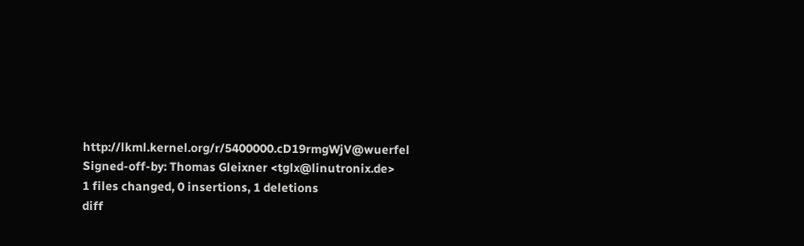http://lkml.kernel.org/r/5400000.cD19rmgWjV@wuerfel Signed-off-by: Thomas Gleixner <tglx@linutronix.de>
1 files changed, 0 insertions, 1 deletions
diff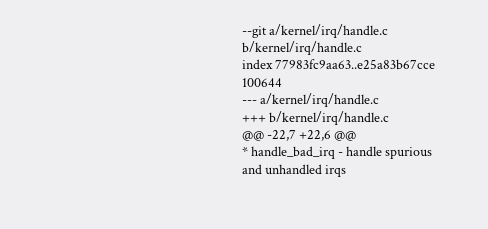--git a/kernel/irq/handle.c b/kernel/irq/handle.c
index 77983fc9aa63..e25a83b67cce 100644
--- a/kernel/irq/handle.c
+++ b/kernel/irq/handle.c
@@ -22,7 +22,6 @@
* handle_bad_irq - handle spurious and unhandled irqs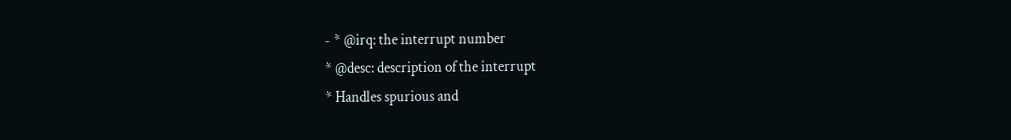- * @irq: the interrupt number
* @desc: description of the interrupt
* Handles spurious and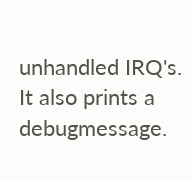unhandled IRQ's. It also prints a debugmessage.